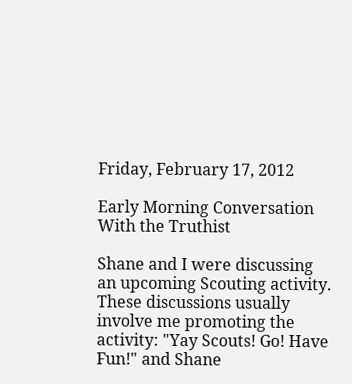Friday, February 17, 2012

Early Morning Conversation With the Truthist

Shane and I were discussing an upcoming Scouting activity. These discussions usually involve me promoting the activity: "Yay Scouts! Go! Have Fun!" and Shane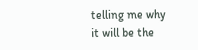telling me why it will be the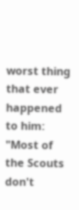worst thing that ever happened to him: "Most of the Scouts don't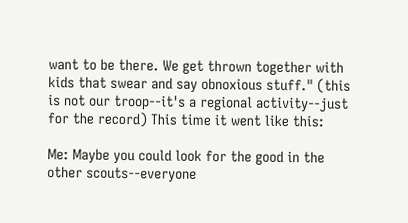want to be there. We get thrown together with kids that swear and say obnoxious stuff." (this is not our troop--it's a regional activity--just for the record) This time it went like this:

Me: Maybe you could look for the good in the other scouts--everyone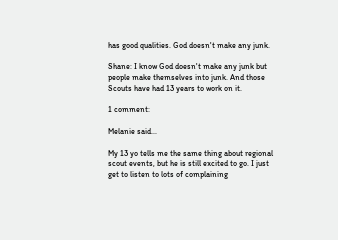has good qualities. God doesn't make any junk.

Shane: I know God doesn't make any junk but people make themselves into junk. And those Scouts have had 13 years to work on it.

1 comment:

Melanie said...

My 13 yo tells me the same thing about regional scout events, but he is still excited to go. I just get to listen to lots of complaining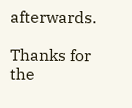afterwards.

Thanks for the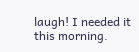laugh! I needed it this morning.